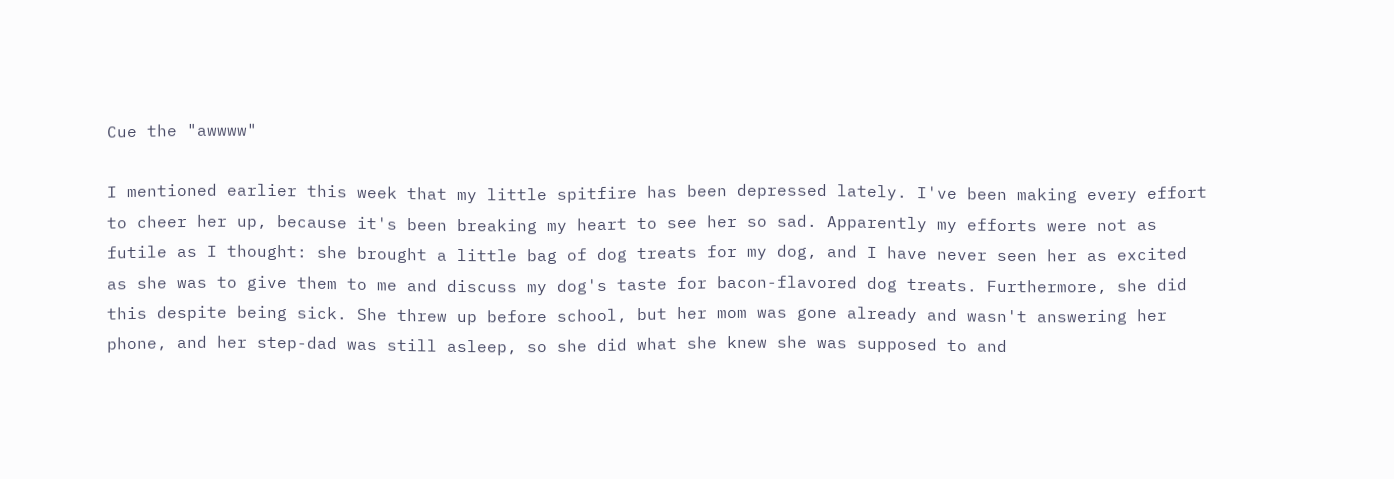Cue the "awwww"

I mentioned earlier this week that my little spitfire has been depressed lately. I've been making every effort to cheer her up, because it's been breaking my heart to see her so sad. Apparently my efforts were not as futile as I thought: she brought a little bag of dog treats for my dog, and I have never seen her as excited as she was to give them to me and discuss my dog's taste for bacon-flavored dog treats. Furthermore, she did this despite being sick. She threw up before school, but her mom was gone already and wasn't answering her phone, and her step-dad was still asleep, so she did what she knew she was supposed to and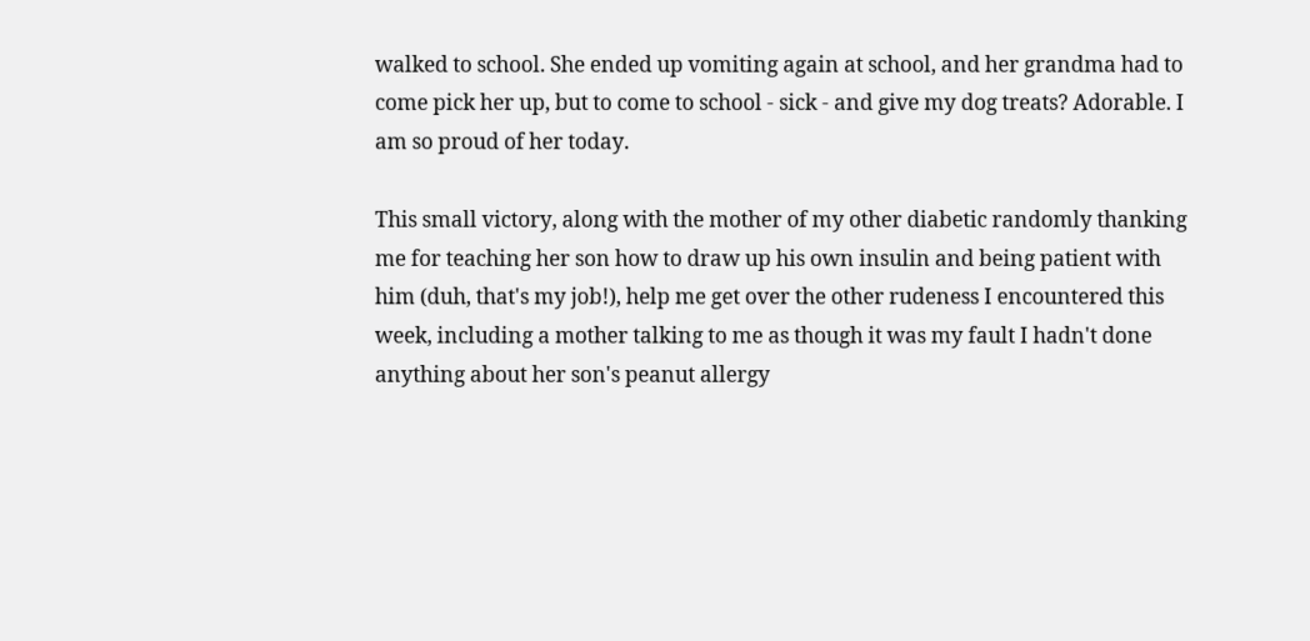walked to school. She ended up vomiting again at school, and her grandma had to come pick her up, but to come to school - sick - and give my dog treats? Adorable. I am so proud of her today.

This small victory, along with the mother of my other diabetic randomly thanking me for teaching her son how to draw up his own insulin and being patient with him (duh, that's my job!), help me get over the other rudeness I encountered this week, including a mother talking to me as though it was my fault I hadn't done anything about her son's peanut allergy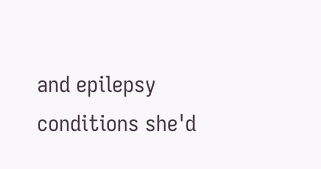and epilepsy conditions she'd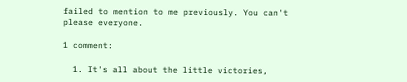failed to mention to me previously. You can't please everyone.

1 comment:

  1. It's all about the little victories,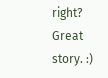right? Great story. :)